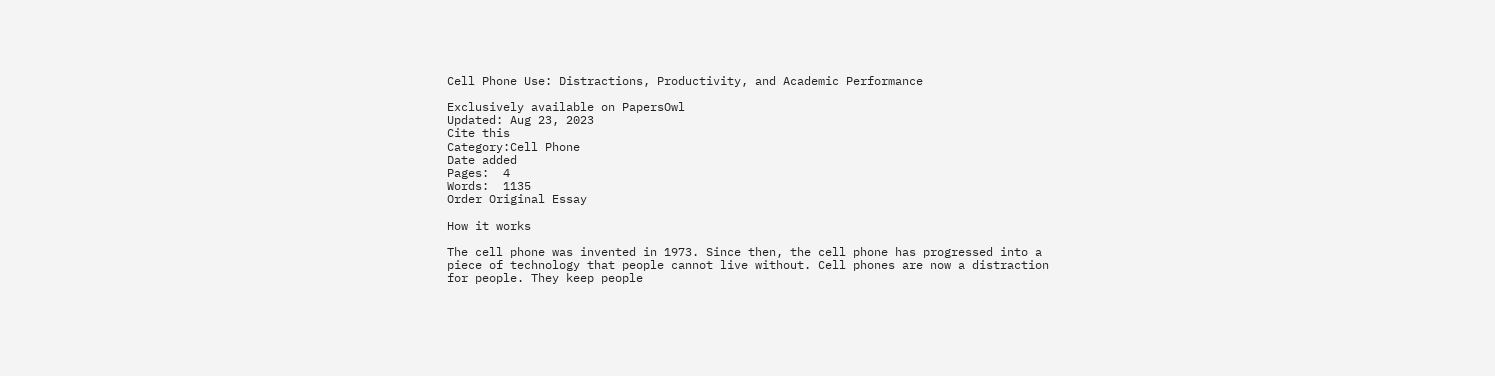Cell Phone Use: Distractions, Productivity, and Academic Performance

Exclusively available on PapersOwl
Updated: Aug 23, 2023
Cite this
Category:Cell Phone
Date added
Pages:  4
Words:  1135
Order Original Essay

How it works

The cell phone was invented in 1973. Since then, the cell phone has progressed into a piece of technology that people cannot live without. Cell phones are now a distraction for people. They keep people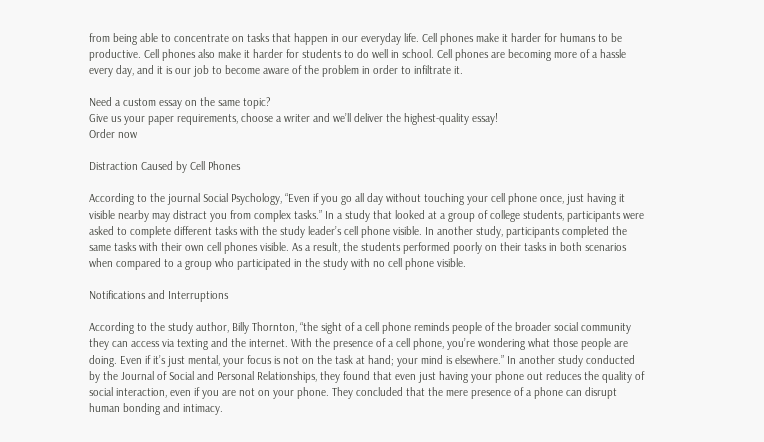from being able to concentrate on tasks that happen in our everyday life. Cell phones make it harder for humans to be productive. Cell phones also make it harder for students to do well in school. Cell phones are becoming more of a hassle every day, and it is our job to become aware of the problem in order to infiltrate it.

Need a custom essay on the same topic?
Give us your paper requirements, choose a writer and we’ll deliver the highest-quality essay!
Order now

Distraction Caused by Cell Phones

According to the journal Social Psychology, “Even if you go all day without touching your cell phone once, just having it visible nearby may distract you from complex tasks.” In a study that looked at a group of college students, participants were asked to complete different tasks with the study leader’s cell phone visible. In another study, participants completed the same tasks with their own cell phones visible. As a result, the students performed poorly on their tasks in both scenarios when compared to a group who participated in the study with no cell phone visible.

Notifications and Interruptions

According to the study author, Billy Thornton, “the sight of a cell phone reminds people of the broader social community they can access via texting and the internet. With the presence of a cell phone, you’re wondering what those people are doing. Even if it’s just mental, your focus is not on the task at hand; your mind is elsewhere.” In another study conducted by the Journal of Social and Personal Relationships, they found that even just having your phone out reduces the quality of social interaction, even if you are not on your phone. They concluded that the mere presence of a phone can disrupt human bonding and intimacy.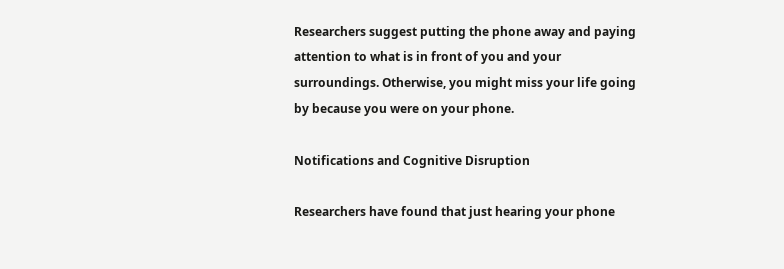Researchers suggest putting the phone away and paying attention to what is in front of you and your surroundings. Otherwise, you might miss your life going by because you were on your phone.

Notifications and Cognitive Disruption

Researchers have found that just hearing your phone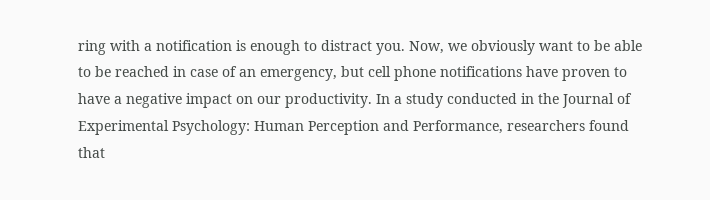ring with a notification is enough to distract you. Now, we obviously want to be able to be reached in case of an emergency, but cell phone notifications have proven to have a negative impact on our productivity. In a study conducted in the Journal of Experimental Psychology: Human Perception and Performance, researchers found that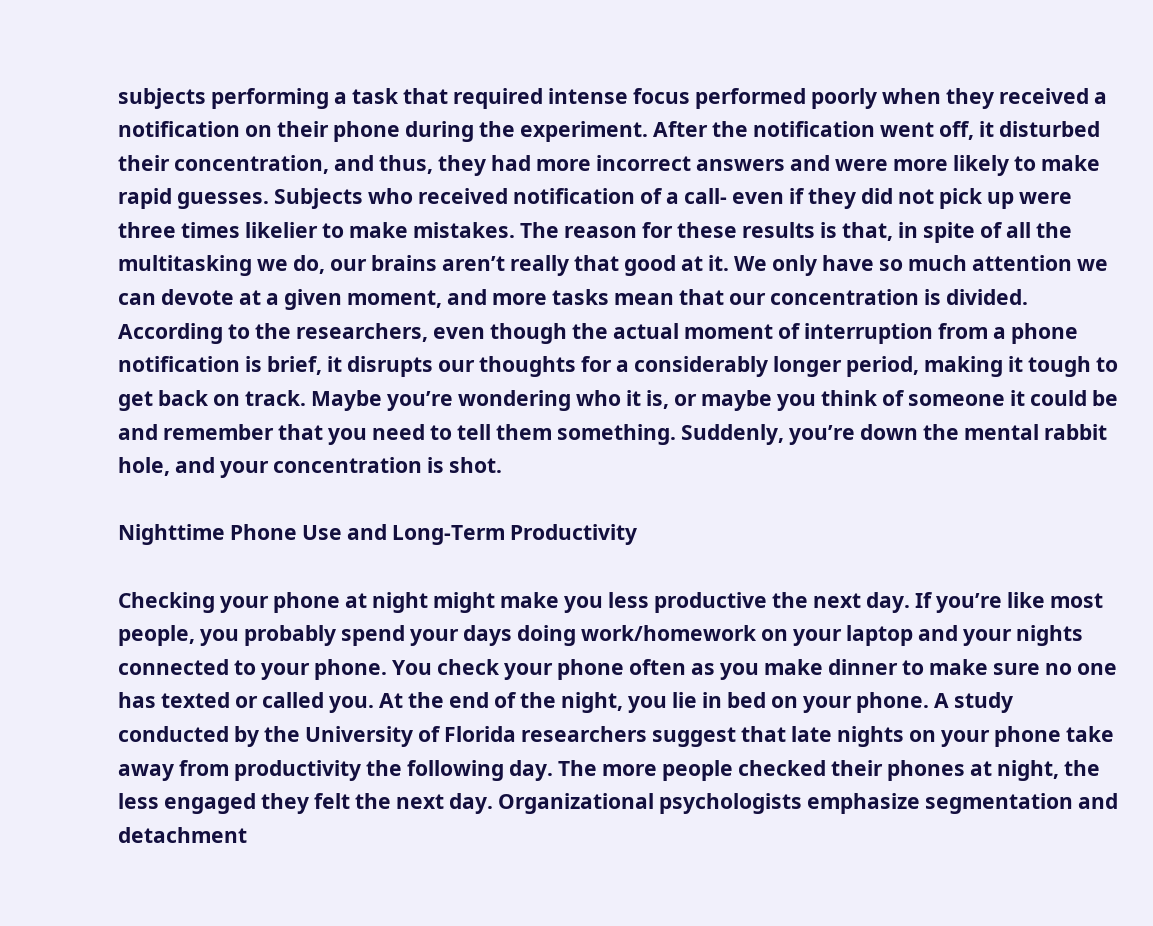subjects performing a task that required intense focus performed poorly when they received a notification on their phone during the experiment. After the notification went off, it disturbed their concentration, and thus, they had more incorrect answers and were more likely to make rapid guesses. Subjects who received notification of a call- even if they did not pick up were three times likelier to make mistakes. The reason for these results is that, in spite of all the multitasking we do, our brains aren’t really that good at it. We only have so much attention we can devote at a given moment, and more tasks mean that our concentration is divided. According to the researchers, even though the actual moment of interruption from a phone notification is brief, it disrupts our thoughts for a considerably longer period, making it tough to get back on track. Maybe you’re wondering who it is, or maybe you think of someone it could be and remember that you need to tell them something. Suddenly, you’re down the mental rabbit hole, and your concentration is shot.

Nighttime Phone Use and Long-Term Productivity

Checking your phone at night might make you less productive the next day. If you’re like most people, you probably spend your days doing work/homework on your laptop and your nights connected to your phone. You check your phone often as you make dinner to make sure no one has texted or called you. At the end of the night, you lie in bed on your phone. A study conducted by the University of Florida researchers suggest that late nights on your phone take away from productivity the following day. The more people checked their phones at night, the less engaged they felt the next day. Organizational psychologists emphasize segmentation and detachment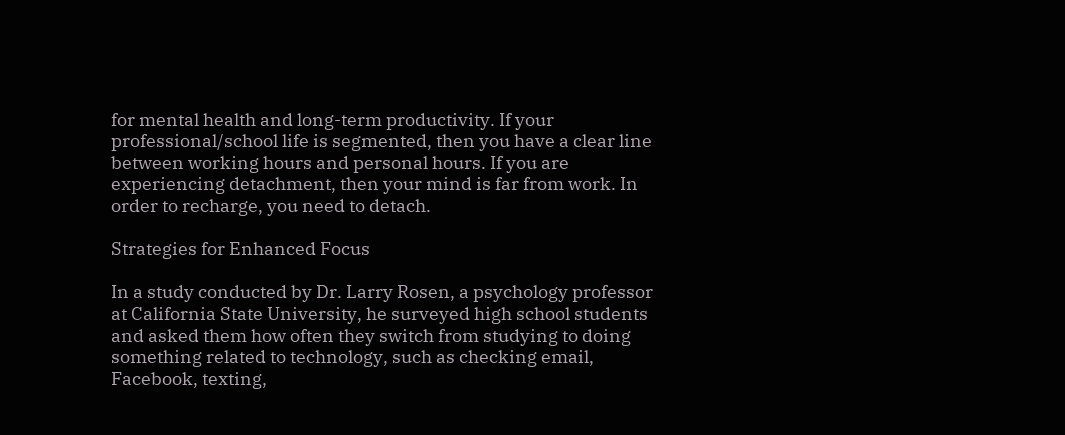for mental health and long-term productivity. If your professional/school life is segmented, then you have a clear line between working hours and personal hours. If you are experiencing detachment, then your mind is far from work. In order to recharge, you need to detach.

Strategies for Enhanced Focus

In a study conducted by Dr. Larry Rosen, a psychology professor at California State University, he surveyed high school students and asked them how often they switch from studying to doing something related to technology, such as checking email, Facebook, texting,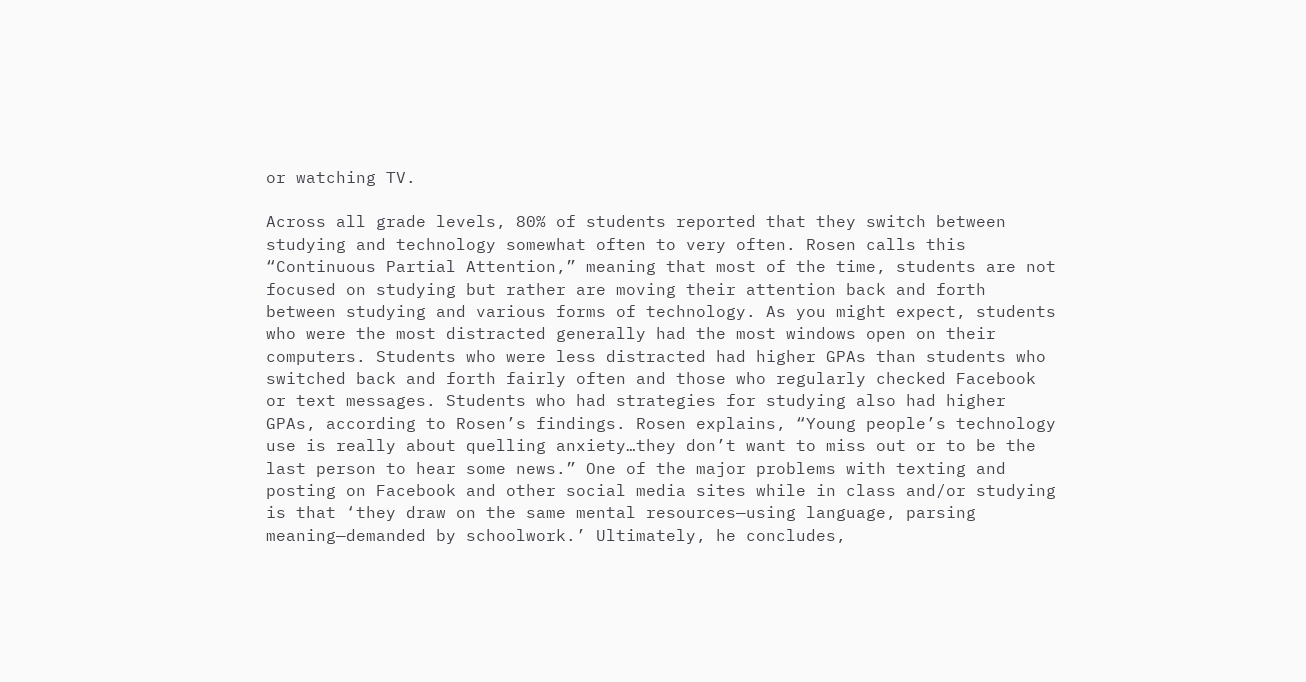or watching TV.

Across all grade levels, 80% of students reported that they switch between studying and technology somewhat often to very often. Rosen calls this “Continuous Partial Attention,” meaning that most of the time, students are not focused on studying but rather are moving their attention back and forth between studying and various forms of technology. As you might expect, students who were the most distracted generally had the most windows open on their computers. Students who were less distracted had higher GPAs than students who switched back and forth fairly often and those who regularly checked Facebook or text messages. Students who had strategies for studying also had higher GPAs, according to Rosen’s findings. Rosen explains, “Young people’s technology use is really about quelling anxiety…they don’t want to miss out or to be the last person to hear some news.” One of the major problems with texting and posting on Facebook and other social media sites while in class and/or studying is that ‘they draw on the same mental resources—using language, parsing meaning—demanded by schoolwork.’ Ultimately, he concludes,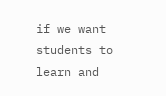if we want students to learn and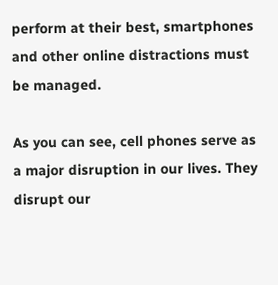perform at their best, smartphones and other online distractions must be managed.

As you can see, cell phones serve as a major disruption in our lives. They disrupt our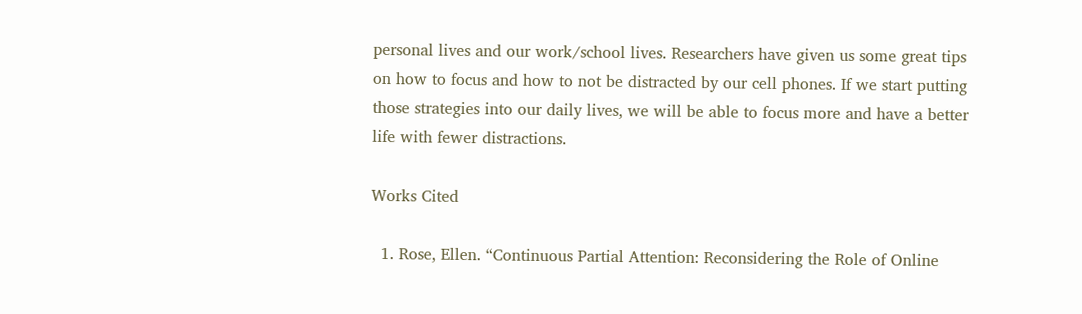personal lives and our work/school lives. Researchers have given us some great tips on how to focus and how to not be distracted by our cell phones. If we start putting those strategies into our daily lives, we will be able to focus more and have a better life with fewer distractions.

Works Cited

  1. Rose, Ellen. “Continuous Partial Attention: Reconsidering the Role of Online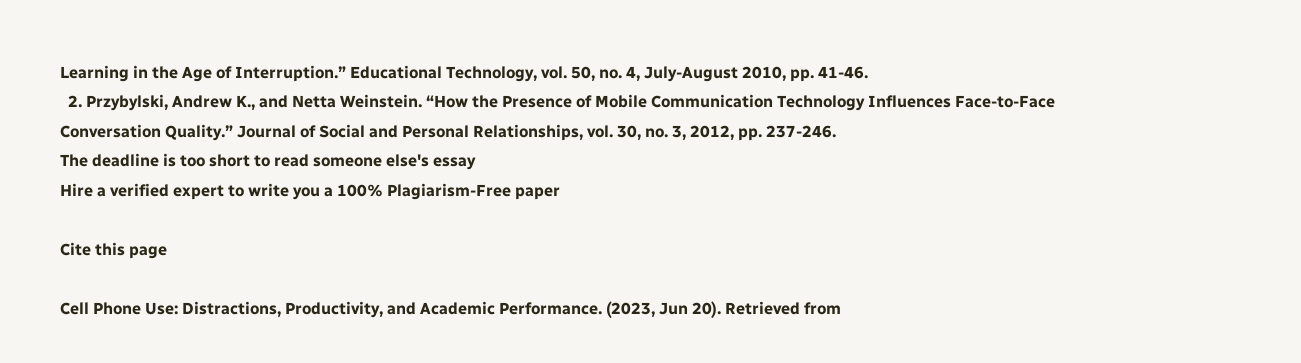Learning in the Age of Interruption.” Educational Technology, vol. 50, no. 4, July-August 2010, pp. 41-46.
  2. Przybylski, Andrew K., and Netta Weinstein. “How the Presence of Mobile Communication Technology Influences Face-to-Face Conversation Quality.” Journal of Social and Personal Relationships, vol. 30, no. 3, 2012, pp. 237-246.
The deadline is too short to read someone else's essay
Hire a verified expert to write you a 100% Plagiarism-Free paper

Cite this page

Cell Phone Use: Distractions, Productivity, and Academic Performance. (2023, Jun 20). Retrieved from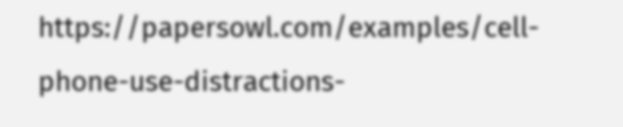https://papersowl.com/examples/cell-phone-use-distractions-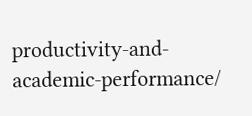productivity-and-academic-performance/